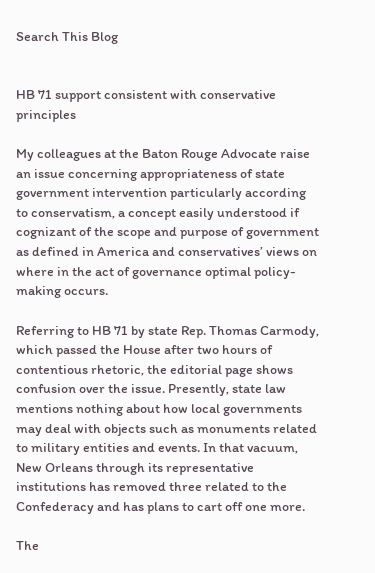Search This Blog


HB 71 support consistent with conservative principles

My colleagues at the Baton Rouge Advocate raise an issue concerning appropriateness of state government intervention particularly according to conservatism, a concept easily understood if cognizant of the scope and purpose of government as defined in America and conservatives’ views on where in the act of governance optimal policy-making occurs.

Referring to HB 71 by state Rep. Thomas Carmody, which passed the House after two hours of contentious rhetoric, the editorial page shows confusion over the issue. Presently, state law mentions nothing about how local governments may deal with objects such as monuments related to military entities and events. In that vacuum, New Orleans through its representative institutions has removed three related to the Confederacy and has plans to cart off one more.

The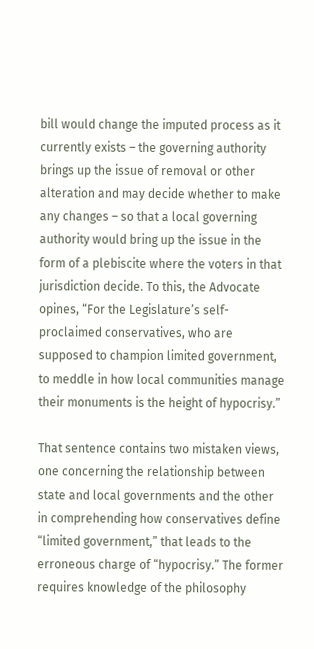bill would change the imputed process as it currently exists – the governing authority brings up the issue of removal or other alteration and may decide whether to make any changes – so that a local governing authority would bring up the issue in the form of a plebiscite where the voters in that jurisdiction decide. To this, the Advocate opines, “For the Legislature’s self-proclaimed conservatives, who are supposed to champion limited government, to meddle in how local communities manage their monuments is the height of hypocrisy.”

That sentence contains two mistaken views, one concerning the relationship between state and local governments and the other in comprehending how conservatives define “limited government,” that leads to the erroneous charge of “hypocrisy.” The former requires knowledge of the philosophy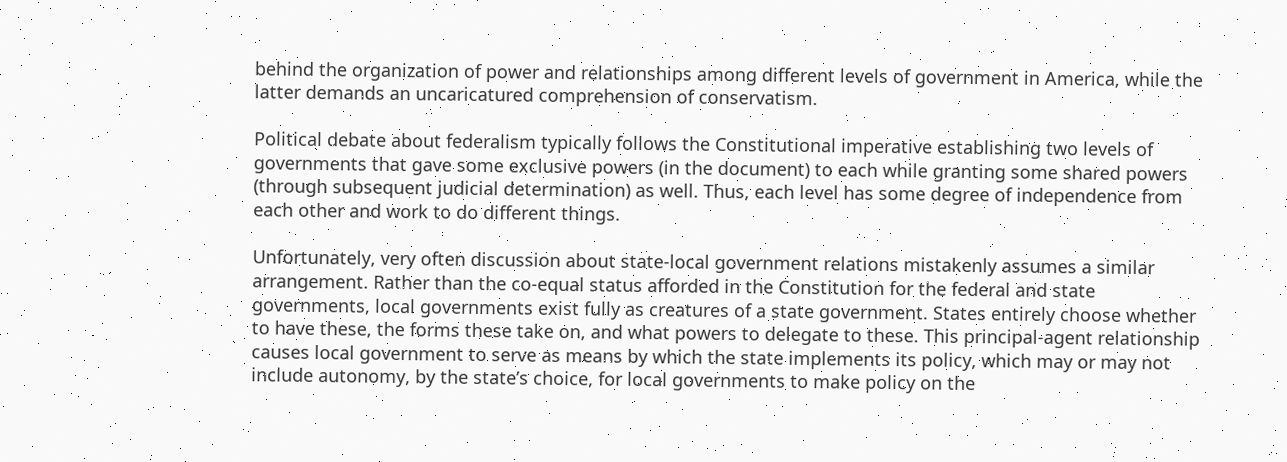behind the organization of power and relationships among different levels of government in America, while the latter demands an uncaricatured comprehension of conservatism.

Political debate about federalism typically follows the Constitutional imperative establishing two levels of governments that gave some exclusive powers (in the document) to each while granting some shared powers (through subsequent judicial determination) as well. Thus, each level has some degree of independence from each other and work to do different things.

Unfortunately, very often discussion about state-local government relations mistakenly assumes a similar arrangement. Rather than the co-equal status afforded in the Constitution for the federal and state governments, local governments exist fully as creatures of a state government. States entirely choose whether to have these, the forms these take on, and what powers to delegate to these. This principal-agent relationship causes local government to serve as means by which the state implements its policy, which may or may not include autonomy, by the state’s choice, for local governments to make policy on the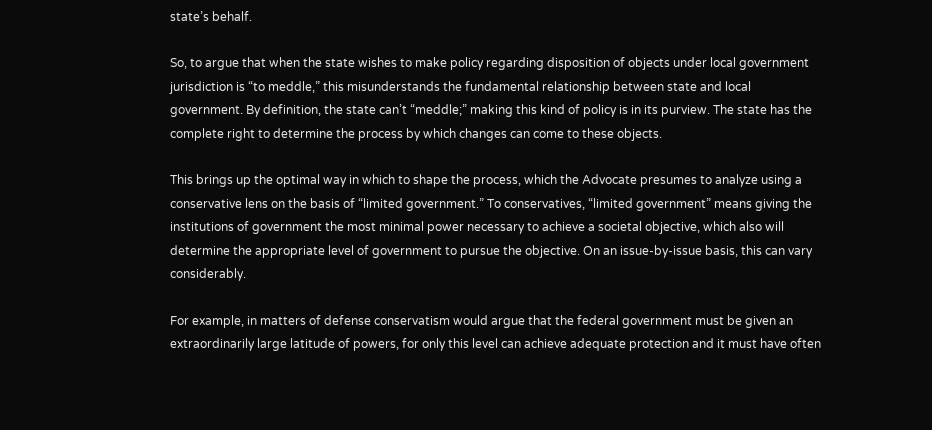state’s behalf.

So, to argue that when the state wishes to make policy regarding disposition of objects under local government jurisdiction is “to meddle,” this misunderstands the fundamental relationship between state and local government. By definition, the state can’t “meddle;” making this kind of policy is in its purview. The state has the complete right to determine the process by which changes can come to these objects.

This brings up the optimal way in which to shape the process, which the Advocate presumes to analyze using a conservative lens on the basis of “limited government.” To conservatives, “limited government” means giving the institutions of government the most minimal power necessary to achieve a societal objective, which also will determine the appropriate level of government to pursue the objective. On an issue-by-issue basis, this can vary considerably.

For example, in matters of defense conservatism would argue that the federal government must be given an extraordinarily large latitude of powers, for only this level can achieve adequate protection and it must have often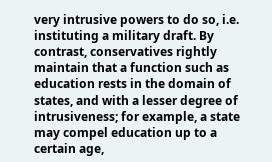very intrusive powers to do so, i.e. instituting a military draft. By contrast, conservatives rightly maintain that a function such as education rests in the domain of states, and with a lesser degree of intrusiveness; for example, a state may compel education up to a certain age,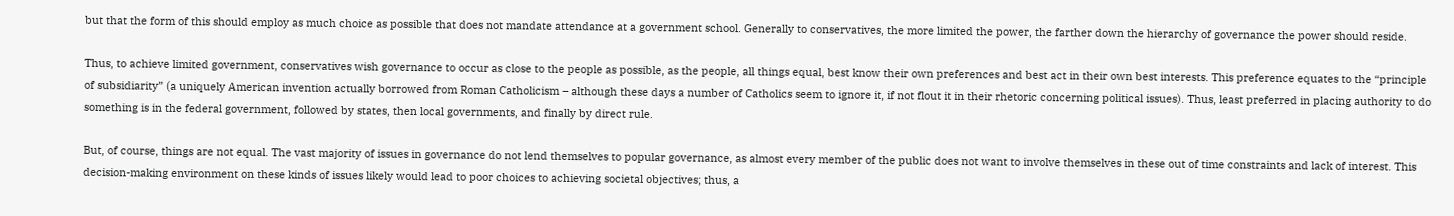but that the form of this should employ as much choice as possible that does not mandate attendance at a government school. Generally to conservatives, the more limited the power, the farther down the hierarchy of governance the power should reside.

Thus, to achieve limited government, conservatives wish governance to occur as close to the people as possible, as the people, all things equal, best know their own preferences and best act in their own best interests. This preference equates to the “principle of subsidiarity” (a uniquely American invention actually borrowed from Roman Catholicism – although these days a number of Catholics seem to ignore it, if not flout it in their rhetoric concerning political issues). Thus, least preferred in placing authority to do something is in the federal government, followed by states, then local governments, and finally by direct rule.

But, of course, things are not equal. The vast majority of issues in governance do not lend themselves to popular governance, as almost every member of the public does not want to involve themselves in these out of time constraints and lack of interest. This decision-making environment on these kinds of issues likely would lead to poor choices to achieving societal objectives; thus, a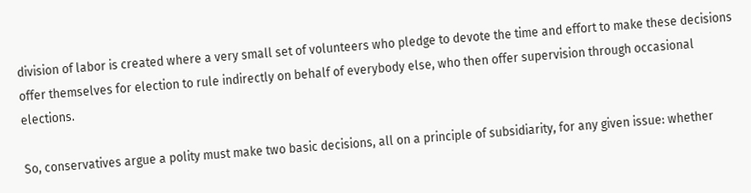division of labor is created where a very small set of volunteers who pledge to devote the time and effort to make these decisions offer themselves for election to rule indirectly on behalf of everybody else, who then offer supervision through occasional elections.

So, conservatives argue a polity must make two basic decisions, all on a principle of subsidiarity, for any given issue: whether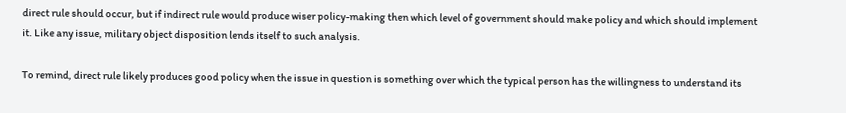direct rule should occur, but if indirect rule would produce wiser policy-making then which level of government should make policy and which should implement it. Like any issue, military object disposition lends itself to such analysis.

To remind, direct rule likely produces good policy when the issue in question is something over which the typical person has the willingness to understand its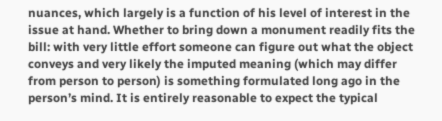nuances, which largely is a function of his level of interest in the issue at hand. Whether to bring down a monument readily fits the bill: with very little effort someone can figure out what the object conveys and very likely the imputed meaning (which may differ from person to person) is something formulated long ago in the person’s mind. It is entirely reasonable to expect the typical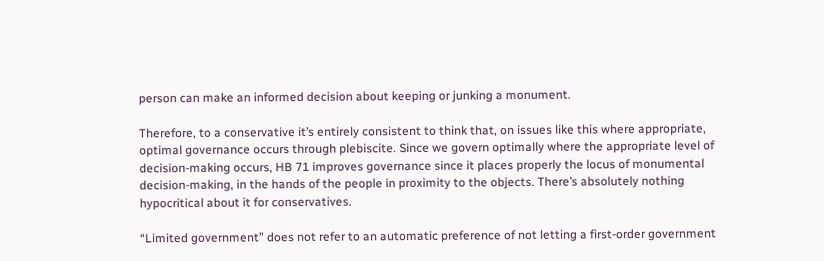person can make an informed decision about keeping or junking a monument.

Therefore, to a conservative it’s entirely consistent to think that, on issues like this where appropriate, optimal governance occurs through plebiscite. Since we govern optimally where the appropriate level of decision-making occurs, HB 71 improves governance since it places properly the locus of monumental decision-making, in the hands of the people in proximity to the objects. There’s absolutely nothing hypocritical about it for conservatives.

“Limited government” does not refer to an automatic preference of not letting a first-order government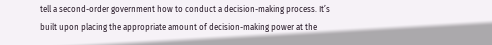tell a second-order government how to conduct a decision-making process. It’s built upon placing the appropriate amount of decision-making power at the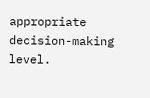appropriate decision-making level.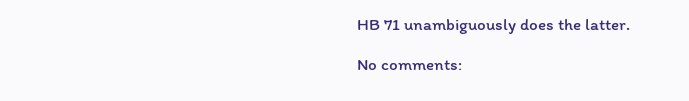HB 71 unambiguously does the latter.

No comments: